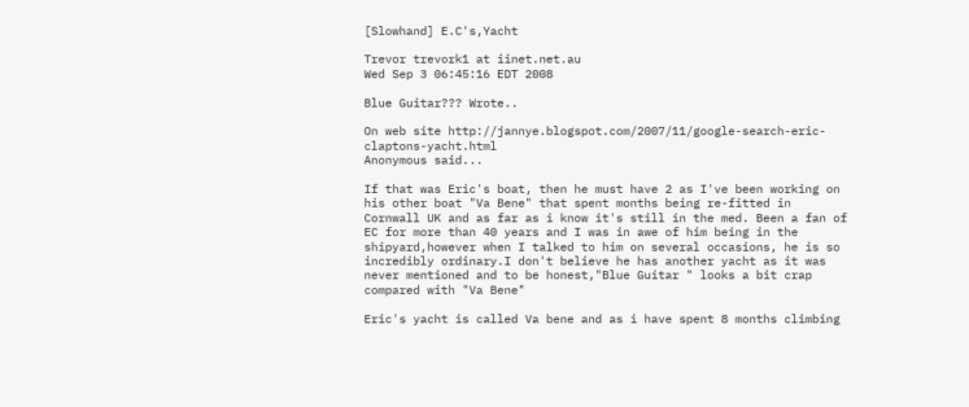[Slowhand] E.C's,Yacht

Trevor trevork1 at iinet.net.au
Wed Sep 3 06:45:16 EDT 2008

Blue Guitar??? Wrote..

On web site http://jannye.blogspot.com/2007/11/google-search-eric-claptons-yacht.html
Anonymous said...

If that was Eric's boat, then he must have 2 as I've been working on his other boat "Va Bene" that spent months being re-fitted in Cornwall UK and as far as i know it's still in the med. Been a fan of EC for more than 40 years and I was in awe of him being in the shipyard,however when I talked to him on several occasions, he is so incredibly ordinary.I don't believe he has another yacht as it was never mentioned and to be honest,"Blue Guitar " looks a bit crap compared with "Va Bene"

Eric's yacht is called Va bene and as i have spent 8 months climbing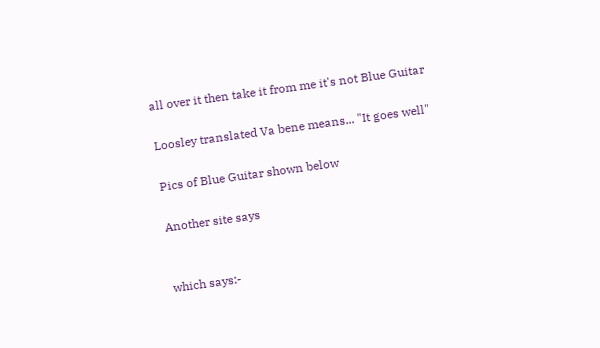all over it then take it from me it's not Blue Guitar

Loosley translated Va bene means... "It goes well"

Pics of Blue Guitar shown below

Another site says


which says:-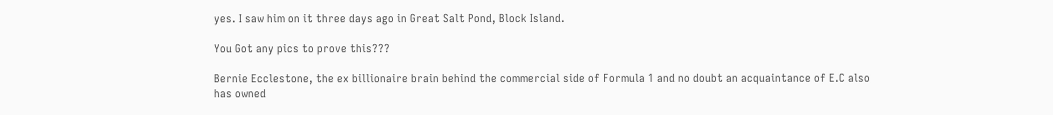yes. I saw him on it three days ago in Great Salt Pond, Block Island.

You Got any pics to prove this???

Bernie Ecclestone, the ex billionaire brain behind the commercial side of Formula 1 and no doubt an acquaintance of E.C also has owned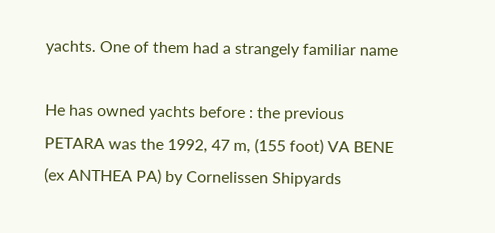yachts. One of them had a strangely familiar name

He has owned yachts before : the previous PETARA was the 1992, 47 m, (155 foot) VA BENE (ex ANTHEA PA) by Cornelissen Shipyards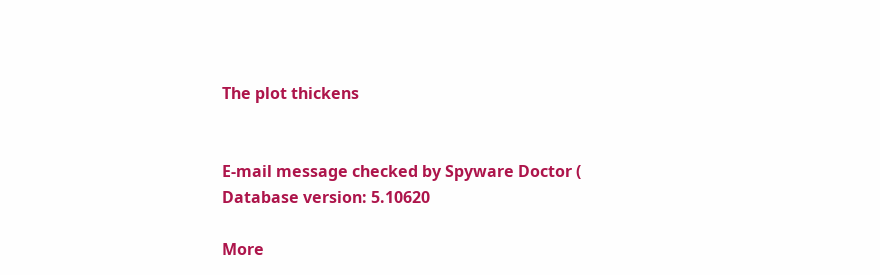The plot thickens


E-mail message checked by Spyware Doctor (
Database version: 5.10620

More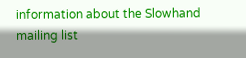information about the Slowhand mailing list